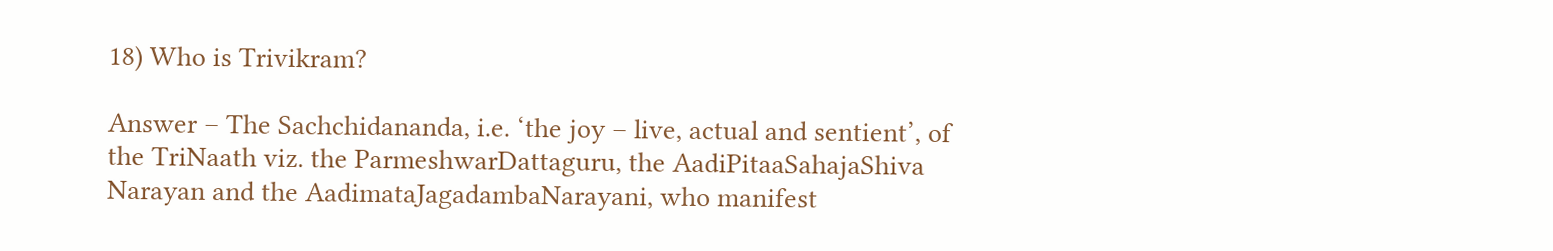18) Who is Trivikram?

Answer – The Sachchidananda, i.e. ‘the joy – live, actual and sentient’, of the TriNaath viz. the ParmeshwarDattaguru, the AadiPitaaSahajaShiva Narayan and the AadimataJagadambaNarayani, who manifest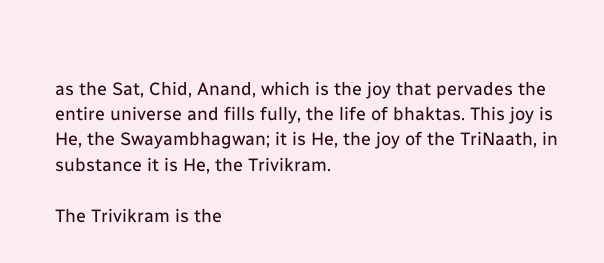as the Sat, Chid, Anand, which is the joy that pervades the entire universe and fills fully, the life of bhaktas. This joy is He, the Swayambhagwan; it is He, the joy of the TriNaath, in substance it is He, the Trivikram.

The Trivikram is the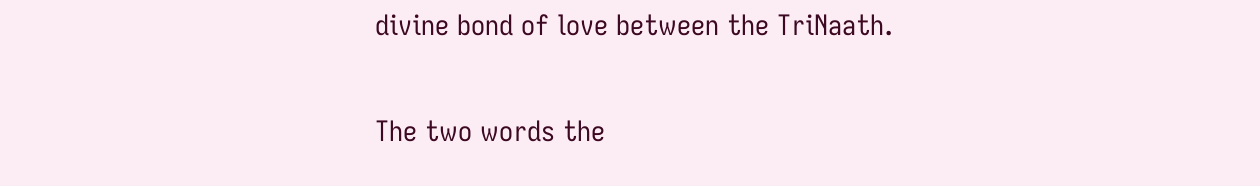divine bond of love between the TriNaath.

The two words the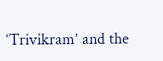‘Trivikram’ and the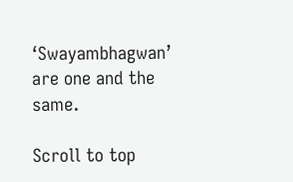‘Swayambhagwan’ are one and the same.

Scroll to top